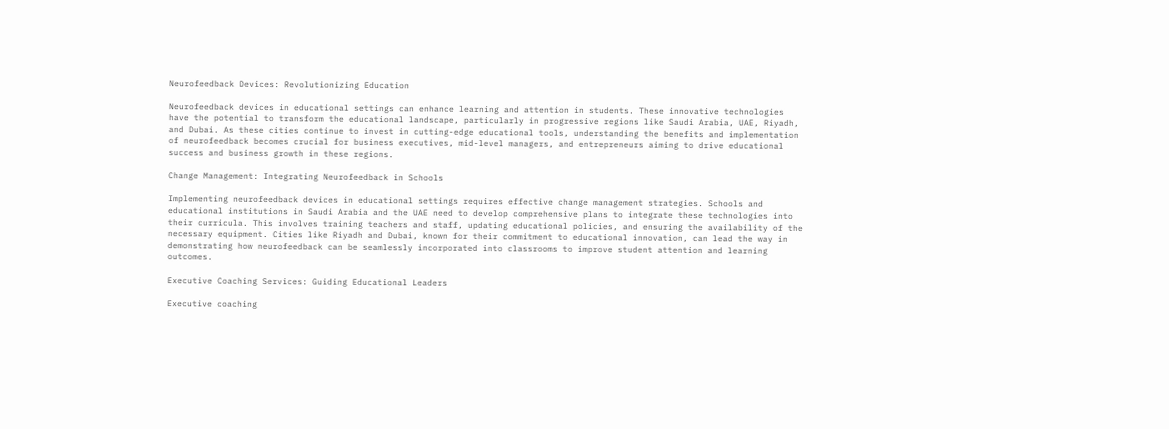Neurofeedback Devices: Revolutionizing Education

Neurofeedback devices in educational settings can enhance learning and attention in students. These innovative technologies have the potential to transform the educational landscape, particularly in progressive regions like Saudi Arabia, UAE, Riyadh, and Dubai. As these cities continue to invest in cutting-edge educational tools, understanding the benefits and implementation of neurofeedback becomes crucial for business executives, mid-level managers, and entrepreneurs aiming to drive educational success and business growth in these regions.

Change Management: Integrating Neurofeedback in Schools

Implementing neurofeedback devices in educational settings requires effective change management strategies. Schools and educational institutions in Saudi Arabia and the UAE need to develop comprehensive plans to integrate these technologies into their curricula. This involves training teachers and staff, updating educational policies, and ensuring the availability of the necessary equipment. Cities like Riyadh and Dubai, known for their commitment to educational innovation, can lead the way in demonstrating how neurofeedback can be seamlessly incorporated into classrooms to improve student attention and learning outcomes.

Executive Coaching Services: Guiding Educational Leaders

Executive coaching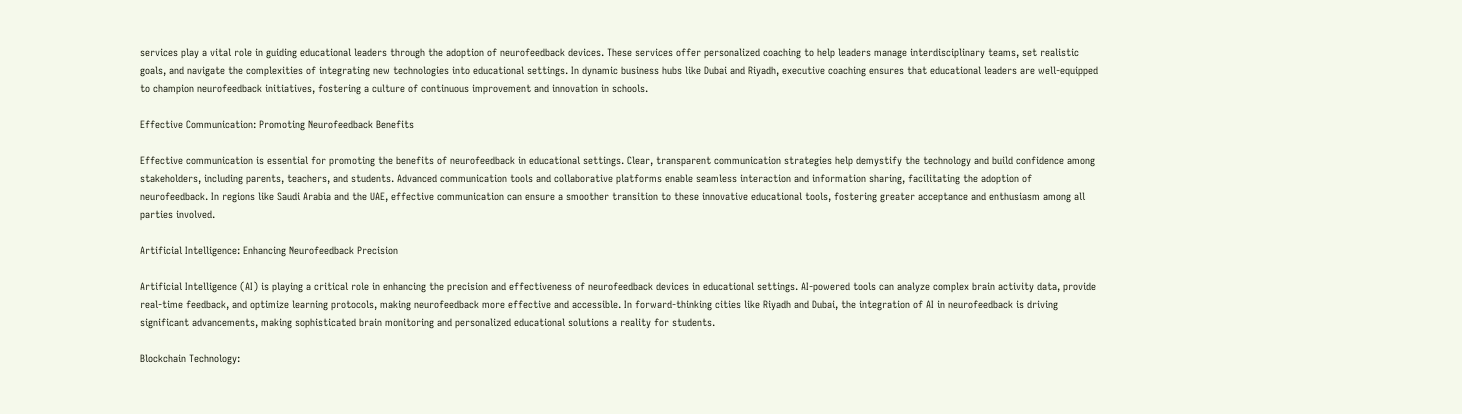services play a vital role in guiding educational leaders through the adoption of neurofeedback devices. These services offer personalized coaching to help leaders manage interdisciplinary teams, set realistic goals, and navigate the complexities of integrating new technologies into educational settings. In dynamic business hubs like Dubai and Riyadh, executive coaching ensures that educational leaders are well-equipped to champion neurofeedback initiatives, fostering a culture of continuous improvement and innovation in schools.

Effective Communication: Promoting Neurofeedback Benefits

Effective communication is essential for promoting the benefits of neurofeedback in educational settings. Clear, transparent communication strategies help demystify the technology and build confidence among stakeholders, including parents, teachers, and students. Advanced communication tools and collaborative platforms enable seamless interaction and information sharing, facilitating the adoption of neurofeedback. In regions like Saudi Arabia and the UAE, effective communication can ensure a smoother transition to these innovative educational tools, fostering greater acceptance and enthusiasm among all parties involved.

Artificial Intelligence: Enhancing Neurofeedback Precision

Artificial Intelligence (AI) is playing a critical role in enhancing the precision and effectiveness of neurofeedback devices in educational settings. AI-powered tools can analyze complex brain activity data, provide real-time feedback, and optimize learning protocols, making neurofeedback more effective and accessible. In forward-thinking cities like Riyadh and Dubai, the integration of AI in neurofeedback is driving significant advancements, making sophisticated brain monitoring and personalized educational solutions a reality for students.

Blockchain Technology: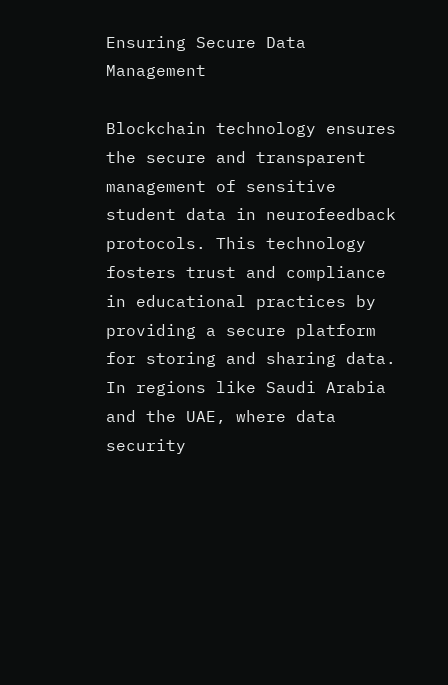Ensuring Secure Data Management

Blockchain technology ensures the secure and transparent management of sensitive student data in neurofeedback protocols. This technology fosters trust and compliance in educational practices by providing a secure platform for storing and sharing data. In regions like Saudi Arabia and the UAE, where data security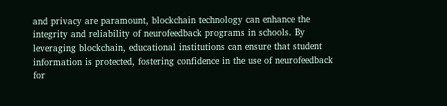and privacy are paramount, blockchain technology can enhance the integrity and reliability of neurofeedback programs in schools. By leveraging blockchain, educational institutions can ensure that student information is protected, fostering confidence in the use of neurofeedback for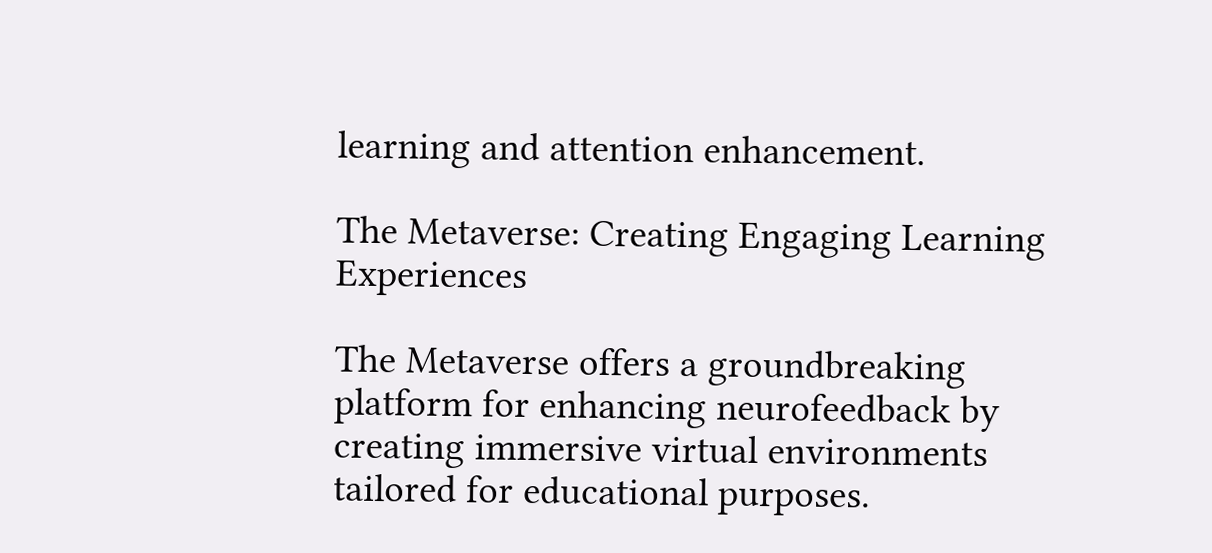learning and attention enhancement.

The Metaverse: Creating Engaging Learning Experiences

The Metaverse offers a groundbreaking platform for enhancing neurofeedback by creating immersive virtual environments tailored for educational purposes.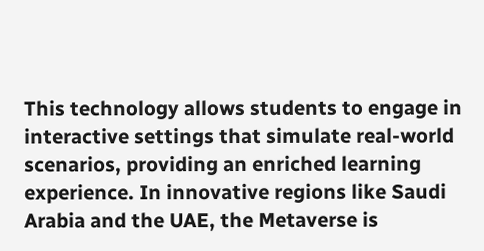This technology allows students to engage in interactive settings that simulate real-world scenarios, providing an enriched learning experience. In innovative regions like Saudi Arabia and the UAE, the Metaverse is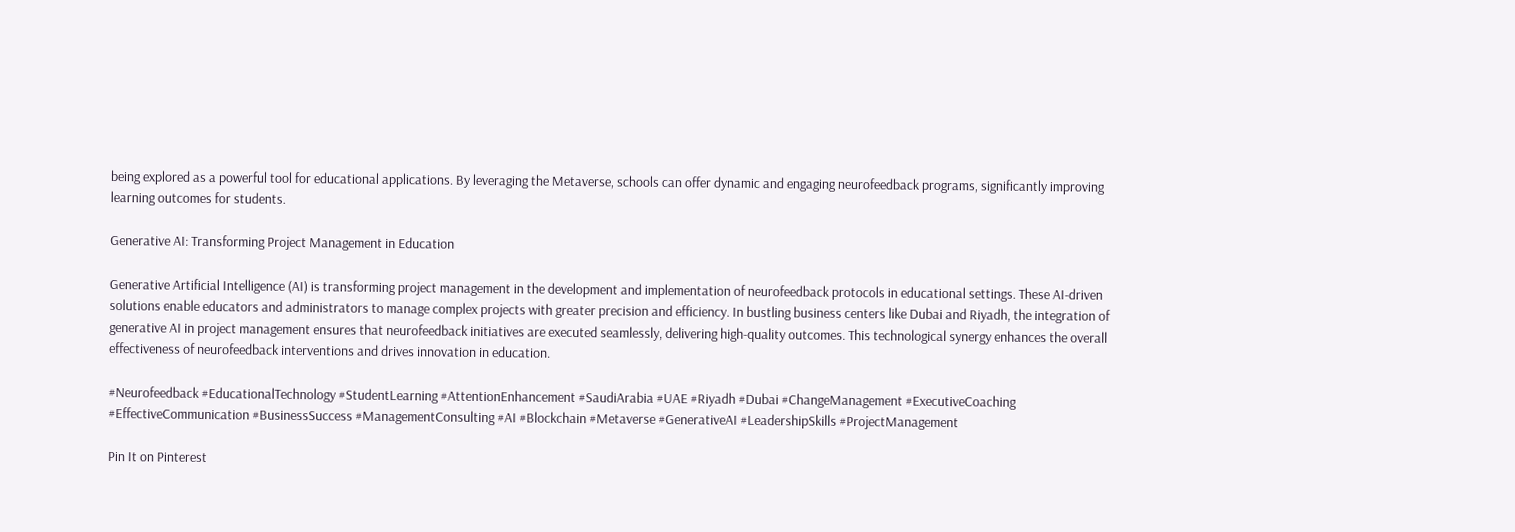being explored as a powerful tool for educational applications. By leveraging the Metaverse, schools can offer dynamic and engaging neurofeedback programs, significantly improving learning outcomes for students.

Generative AI: Transforming Project Management in Education

Generative Artificial Intelligence (AI) is transforming project management in the development and implementation of neurofeedback protocols in educational settings. These AI-driven solutions enable educators and administrators to manage complex projects with greater precision and efficiency. In bustling business centers like Dubai and Riyadh, the integration of generative AI in project management ensures that neurofeedback initiatives are executed seamlessly, delivering high-quality outcomes. This technological synergy enhances the overall effectiveness of neurofeedback interventions and drives innovation in education.

#Neurofeedback #EducationalTechnology #StudentLearning #AttentionEnhancement #SaudiArabia #UAE #Riyadh #Dubai #ChangeManagement #ExecutiveCoaching #EffectiveCommunication #BusinessSuccess #ManagementConsulting #AI #Blockchain #Metaverse #GenerativeAI #LeadershipSkills #ProjectManagement

Pin It on Pinterest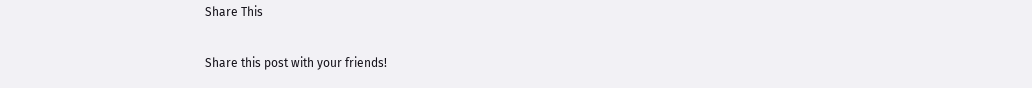Share This

Share this post with your friends!